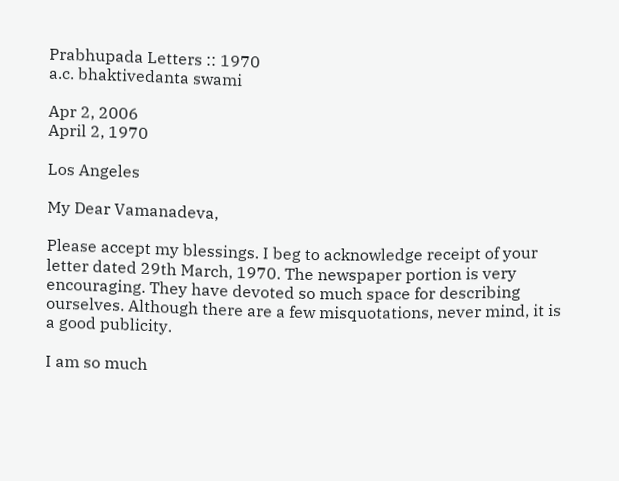Prabhupada Letters :: 1970
a.c. bhaktivedanta swami

Apr 2, 2006
April 2, 1970

Los Angeles

My Dear Vamanadeva,

Please accept my blessings. I beg to acknowledge receipt of your letter dated 29th March, 1970. The newspaper portion is very encouraging. They have devoted so much space for describing ourselves. Although there are a few misquotations, never mind, it is a good publicity.

I am so much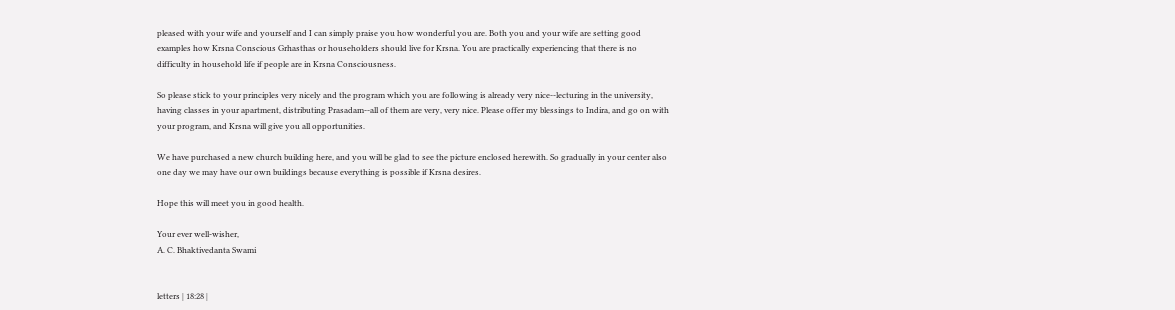pleased with your wife and yourself and I can simply praise you how wonderful you are. Both you and your wife are setting good examples how Krsna Conscious Grhasthas or householders should live for Krsna. You are practically experiencing that there is no difficulty in household life if people are in Krsna Consciousness.

So please stick to your principles very nicely and the program which you are following is already very nice--lecturing in the university, having classes in your apartment, distributing Prasadam--all of them are very, very nice. Please offer my blessings to Indira, and go on with your program, and Krsna will give you all opportunities.

We have purchased a new church building here, and you will be glad to see the picture enclosed herewith. So gradually in your center also one day we may have our own buildings because everything is possible if Krsna desires.

Hope this will meet you in good health.

Your ever well-wisher,
A. C. Bhaktivedanta Swami


letters | 18:28 |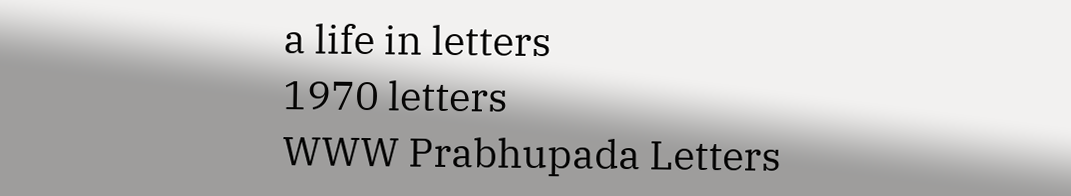a life in letters
1970 letters
WWW Prabhupada Letters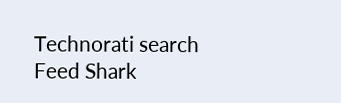Technorati search
Feed Shark